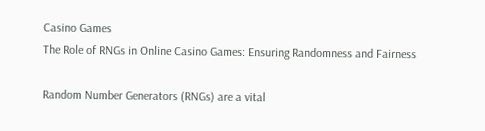Casino Games
The Role of RNGs in Online Casino Games: Ensuring Randomness and Fairness

Random Number Generators (RNGs) are a vital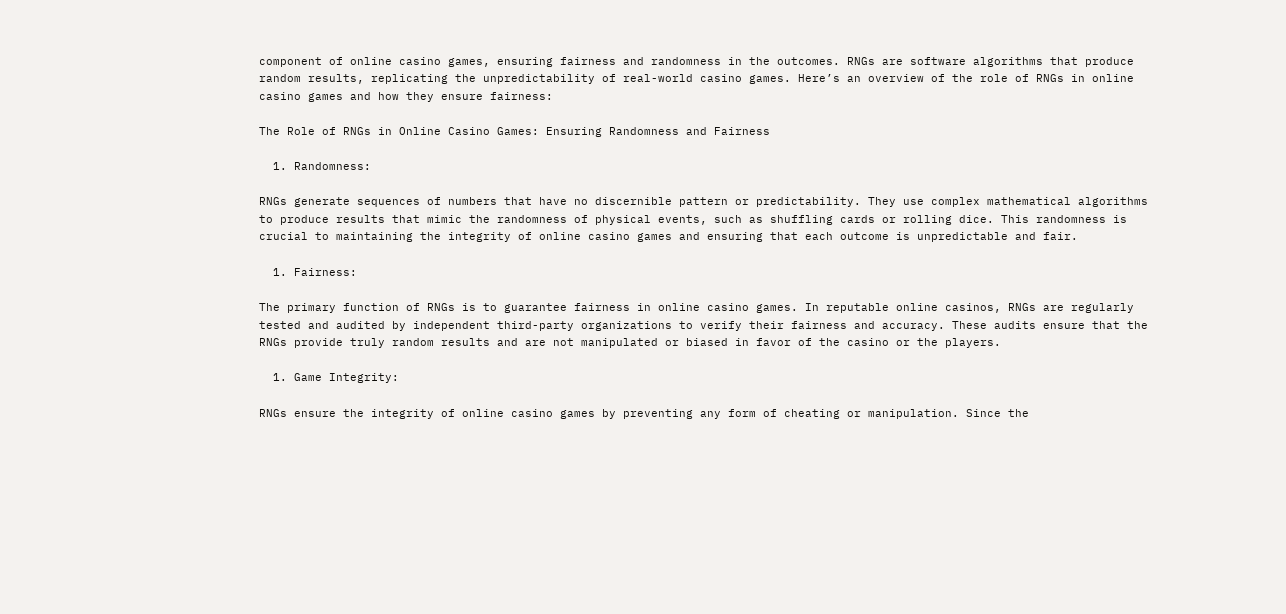component of online casino games, ensuring fairness and randomness in the outcomes. RNGs are software algorithms that produce random results, replicating the unpredictability of real-world casino games. Here’s an overview of the role of RNGs in online casino games and how they ensure fairness:

The Role of RNGs in Online Casino Games: Ensuring Randomness and Fairness

  1. Randomness:

RNGs generate sequences of numbers that have no discernible pattern or predictability. They use complex mathematical algorithms to produce results that mimic the randomness of physical events, such as shuffling cards or rolling dice. This randomness is crucial to maintaining the integrity of online casino games and ensuring that each outcome is unpredictable and fair.

  1. Fairness:

The primary function of RNGs is to guarantee fairness in online casino games. In reputable online casinos, RNGs are regularly tested and audited by independent third-party organizations to verify their fairness and accuracy. These audits ensure that the RNGs provide truly random results and are not manipulated or biased in favor of the casino or the players.

  1. Game Integrity:

RNGs ensure the integrity of online casino games by preventing any form of cheating or manipulation. Since the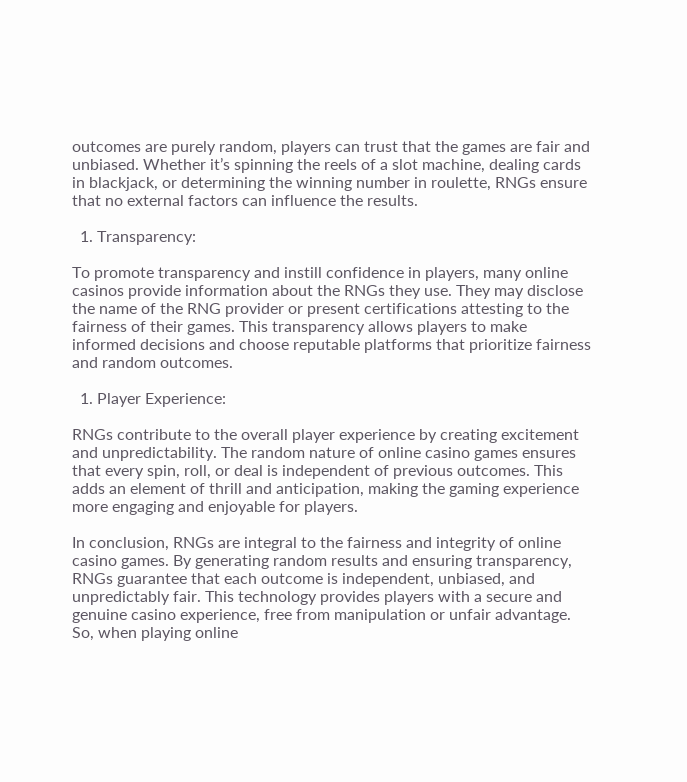outcomes are purely random, players can trust that the games are fair and unbiased. Whether it’s spinning the reels of a slot machine, dealing cards in blackjack, or determining the winning number in roulette, RNGs ensure that no external factors can influence the results.

  1. Transparency:

To promote transparency and instill confidence in players, many online casinos provide information about the RNGs they use. They may disclose the name of the RNG provider or present certifications attesting to the fairness of their games. This transparency allows players to make informed decisions and choose reputable platforms that prioritize fairness and random outcomes.

  1. Player Experience:

RNGs contribute to the overall player experience by creating excitement and unpredictability. The random nature of online casino games ensures that every spin, roll, or deal is independent of previous outcomes. This adds an element of thrill and anticipation, making the gaming experience more engaging and enjoyable for players.

In conclusion, RNGs are integral to the fairness and integrity of online casino games. By generating random results and ensuring transparency, RNGs guarantee that each outcome is independent, unbiased, and unpredictably fair. This technology provides players with a secure and genuine casino experience, free from manipulation or unfair advantage. So, when playing online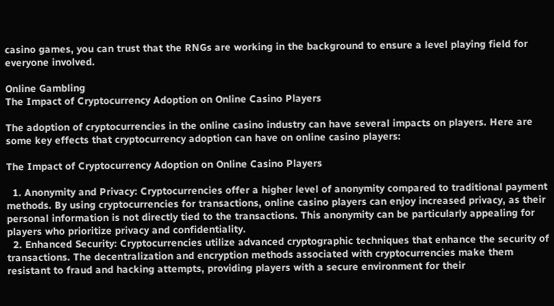casino games, you can trust that the RNGs are working in the background to ensure a level playing field for everyone involved.

Online Gambling
The Impact of Cryptocurrency Adoption on Online Casino Players

The adoption of cryptocurrencies in the online casino industry can have several impacts on players. Here are some key effects that cryptocurrency adoption can have on online casino players:

The Impact of Cryptocurrency Adoption on Online Casino Players

  1. Anonymity and Privacy: Cryptocurrencies offer a higher level of anonymity compared to traditional payment methods. By using cryptocurrencies for transactions, online casino players can enjoy increased privacy, as their personal information is not directly tied to the transactions. This anonymity can be particularly appealing for players who prioritize privacy and confidentiality.
  2. Enhanced Security: Cryptocurrencies utilize advanced cryptographic techniques that enhance the security of transactions. The decentralization and encryption methods associated with cryptocurrencies make them resistant to fraud and hacking attempts, providing players with a secure environment for their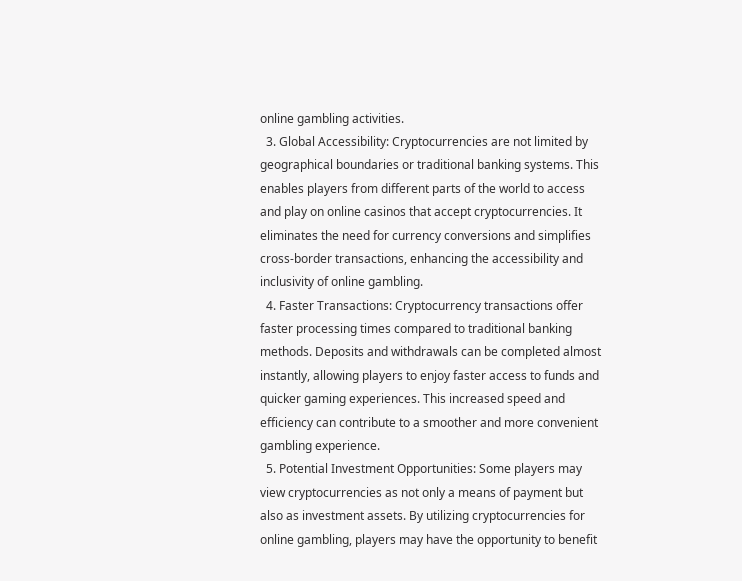online gambling activities.
  3. Global Accessibility: Cryptocurrencies are not limited by geographical boundaries or traditional banking systems. This enables players from different parts of the world to access and play on online casinos that accept cryptocurrencies. It eliminates the need for currency conversions and simplifies cross-border transactions, enhancing the accessibility and inclusivity of online gambling.
  4. Faster Transactions: Cryptocurrency transactions offer faster processing times compared to traditional banking methods. Deposits and withdrawals can be completed almost instantly, allowing players to enjoy faster access to funds and quicker gaming experiences. This increased speed and efficiency can contribute to a smoother and more convenient gambling experience.
  5. Potential Investment Opportunities: Some players may view cryptocurrencies as not only a means of payment but also as investment assets. By utilizing cryptocurrencies for online gambling, players may have the opportunity to benefit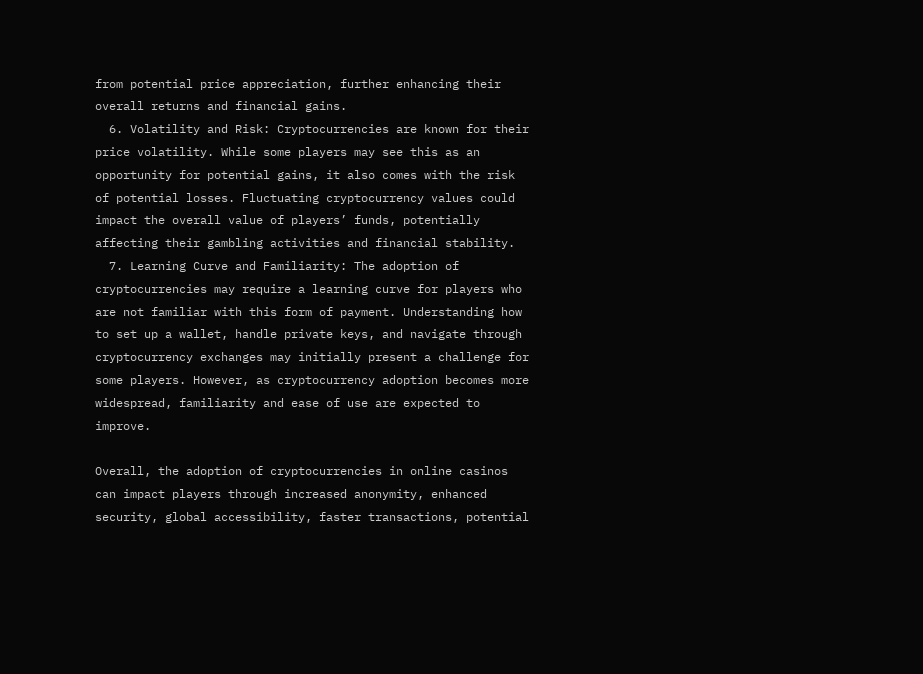from potential price appreciation, further enhancing their overall returns and financial gains.
  6. Volatility and Risk: Cryptocurrencies are known for their price volatility. While some players may see this as an opportunity for potential gains, it also comes with the risk of potential losses. Fluctuating cryptocurrency values could impact the overall value of players’ funds, potentially affecting their gambling activities and financial stability.
  7. Learning Curve and Familiarity: The adoption of cryptocurrencies may require a learning curve for players who are not familiar with this form of payment. Understanding how to set up a wallet, handle private keys, and navigate through cryptocurrency exchanges may initially present a challenge for some players. However, as cryptocurrency adoption becomes more widespread, familiarity and ease of use are expected to improve.

Overall, the adoption of cryptocurrencies in online casinos can impact players through increased anonymity, enhanced security, global accessibility, faster transactions, potential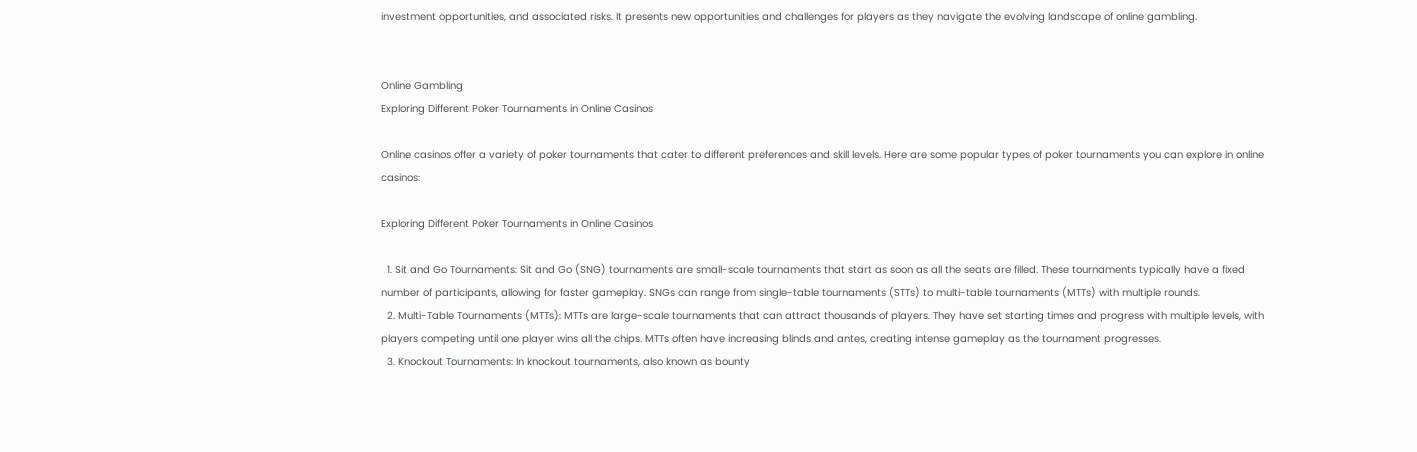investment opportunities, and associated risks. It presents new opportunities and challenges for players as they navigate the evolving landscape of online gambling.


Online Gambling
Exploring Different Poker Tournaments in Online Casinos

Online casinos offer a variety of poker tournaments that cater to different preferences and skill levels. Here are some popular types of poker tournaments you can explore in online casinos:

Exploring Different Poker Tournaments in Online Casinos

  1. Sit and Go Tournaments: Sit and Go (SNG) tournaments are small-scale tournaments that start as soon as all the seats are filled. These tournaments typically have a fixed number of participants, allowing for faster gameplay. SNGs can range from single-table tournaments (STTs) to multi-table tournaments (MTTs) with multiple rounds.
  2. Multi-Table Tournaments (MTTs): MTTs are large-scale tournaments that can attract thousands of players. They have set starting times and progress with multiple levels, with players competing until one player wins all the chips. MTTs often have increasing blinds and antes, creating intense gameplay as the tournament progresses.
  3. Knockout Tournaments: In knockout tournaments, also known as bounty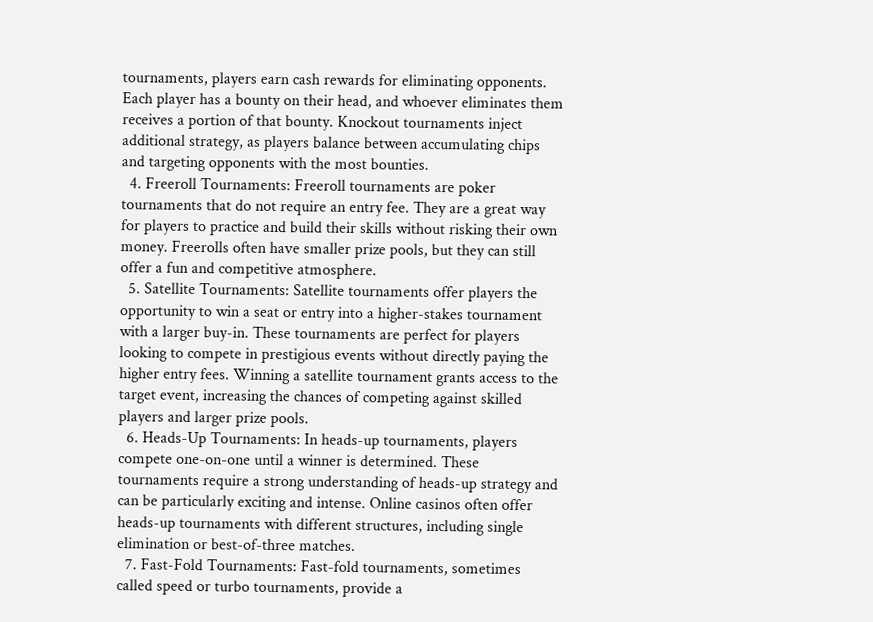tournaments, players earn cash rewards for eliminating opponents. Each player has a bounty on their head, and whoever eliminates them receives a portion of that bounty. Knockout tournaments inject additional strategy, as players balance between accumulating chips and targeting opponents with the most bounties.
  4. Freeroll Tournaments: Freeroll tournaments are poker tournaments that do not require an entry fee. They are a great way for players to practice and build their skills without risking their own money. Freerolls often have smaller prize pools, but they can still offer a fun and competitive atmosphere.
  5. Satellite Tournaments: Satellite tournaments offer players the opportunity to win a seat or entry into a higher-stakes tournament with a larger buy-in. These tournaments are perfect for players looking to compete in prestigious events without directly paying the higher entry fees. Winning a satellite tournament grants access to the target event, increasing the chances of competing against skilled players and larger prize pools.
  6. Heads-Up Tournaments: In heads-up tournaments, players compete one-on-one until a winner is determined. These tournaments require a strong understanding of heads-up strategy and can be particularly exciting and intense. Online casinos often offer heads-up tournaments with different structures, including single elimination or best-of-three matches.
  7. Fast-Fold Tournaments: Fast-fold tournaments, sometimes called speed or turbo tournaments, provide a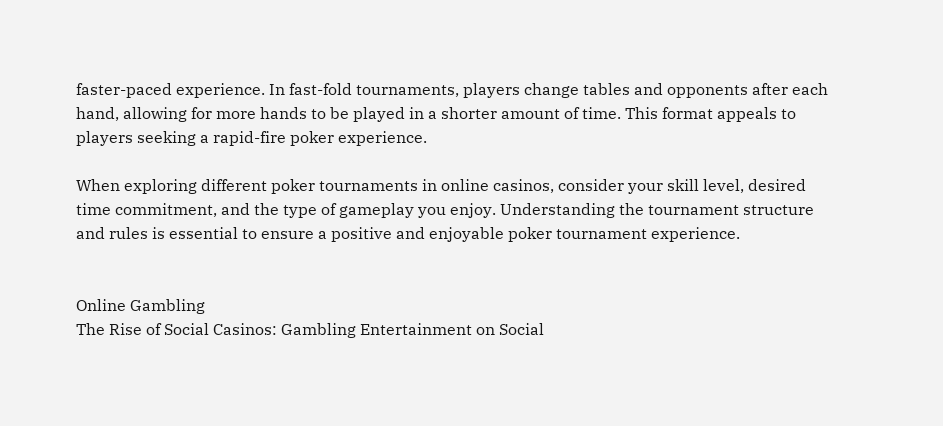faster-paced experience. In fast-fold tournaments, players change tables and opponents after each hand, allowing for more hands to be played in a shorter amount of time. This format appeals to players seeking a rapid-fire poker experience.

When exploring different poker tournaments in online casinos, consider your skill level, desired time commitment, and the type of gameplay you enjoy. Understanding the tournament structure and rules is essential to ensure a positive and enjoyable poker tournament experience.


Online Gambling
The Rise of Social Casinos: Gambling Entertainment on Social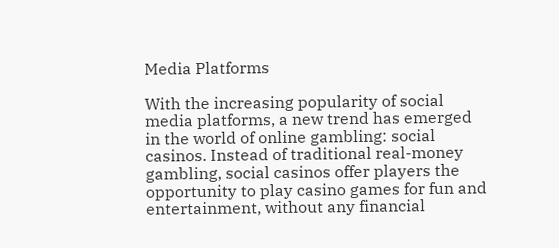Media Platforms

With the increasing popularity of social media platforms, a new trend has emerged in the world of online gambling: social casinos. Instead of traditional real-money gambling, social casinos offer players the opportunity to play casino games for fun and entertainment, without any financial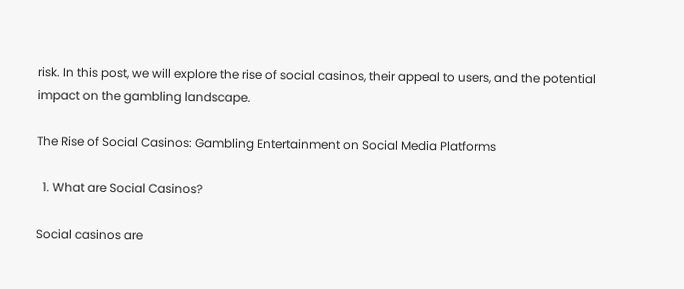risk. In this post, we will explore the rise of social casinos, their appeal to users, and the potential impact on the gambling landscape.

The Rise of Social Casinos: Gambling Entertainment on Social Media Platforms

  1. What are Social Casinos?

Social casinos are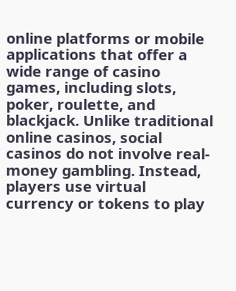online platforms or mobile applications that offer a wide range of casino games, including slots, poker, roulette, and blackjack. Unlike traditional online casinos, social casinos do not involve real-money gambling. Instead, players use virtual currency or tokens to play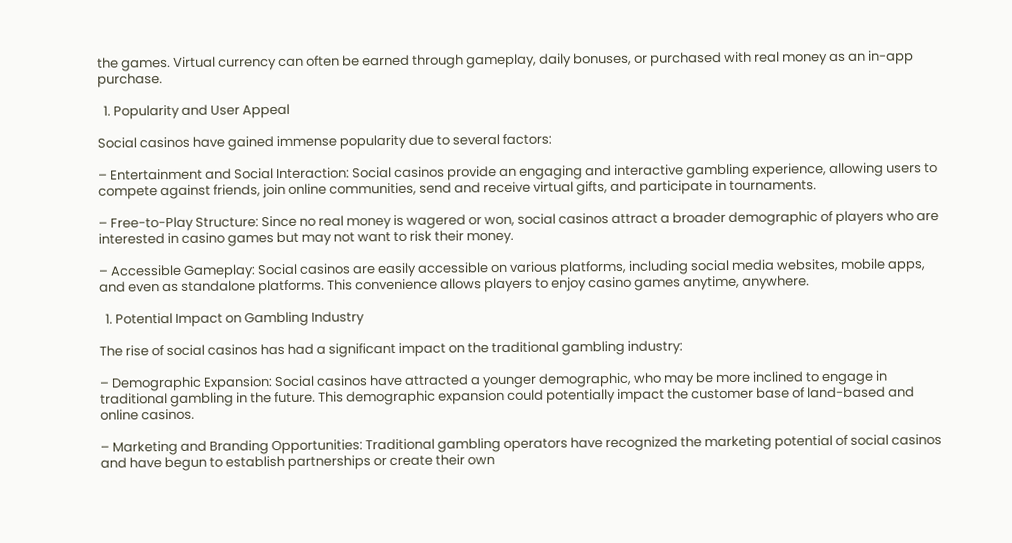the games. Virtual currency can often be earned through gameplay, daily bonuses, or purchased with real money as an in-app purchase.

  1. Popularity and User Appeal

Social casinos have gained immense popularity due to several factors:

– Entertainment and Social Interaction: Social casinos provide an engaging and interactive gambling experience, allowing users to compete against friends, join online communities, send and receive virtual gifts, and participate in tournaments.

– Free-to-Play Structure: Since no real money is wagered or won, social casinos attract a broader demographic of players who are interested in casino games but may not want to risk their money.

– Accessible Gameplay: Social casinos are easily accessible on various platforms, including social media websites, mobile apps, and even as standalone platforms. This convenience allows players to enjoy casino games anytime, anywhere.

  1. Potential Impact on Gambling Industry

The rise of social casinos has had a significant impact on the traditional gambling industry:

– Demographic Expansion: Social casinos have attracted a younger demographic, who may be more inclined to engage in traditional gambling in the future. This demographic expansion could potentially impact the customer base of land-based and online casinos.

– Marketing and Branding Opportunities: Traditional gambling operators have recognized the marketing potential of social casinos and have begun to establish partnerships or create their own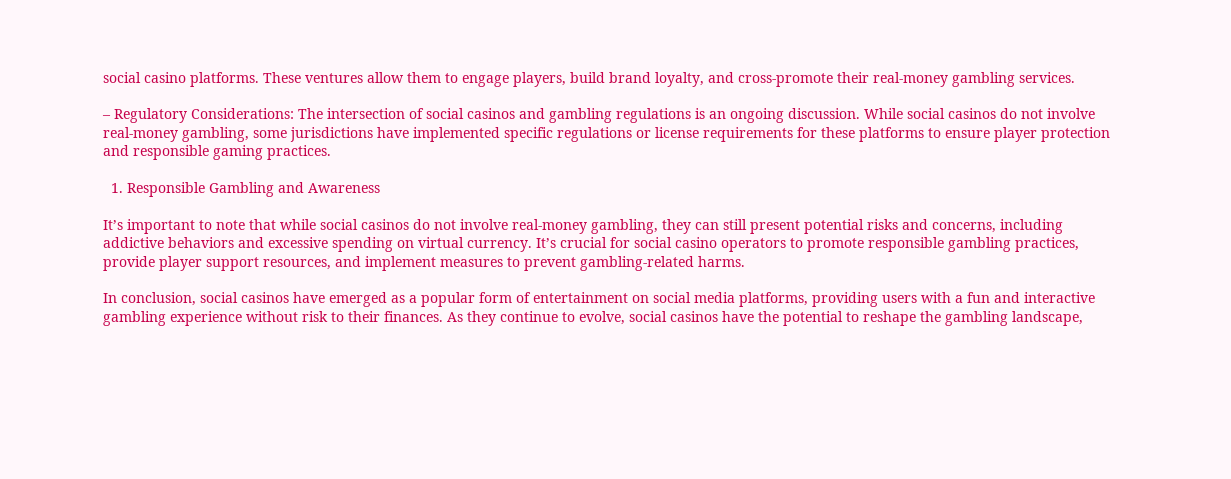social casino platforms. These ventures allow them to engage players, build brand loyalty, and cross-promote their real-money gambling services.

– Regulatory Considerations: The intersection of social casinos and gambling regulations is an ongoing discussion. While social casinos do not involve real-money gambling, some jurisdictions have implemented specific regulations or license requirements for these platforms to ensure player protection and responsible gaming practices.

  1. Responsible Gambling and Awareness

It’s important to note that while social casinos do not involve real-money gambling, they can still present potential risks and concerns, including addictive behaviors and excessive spending on virtual currency. It’s crucial for social casino operators to promote responsible gambling practices, provide player support resources, and implement measures to prevent gambling-related harms.

In conclusion, social casinos have emerged as a popular form of entertainment on social media platforms, providing users with a fun and interactive gambling experience without risk to their finances. As they continue to evolve, social casinos have the potential to reshape the gambling landscape,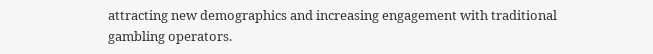attracting new demographics and increasing engagement with traditional gambling operators.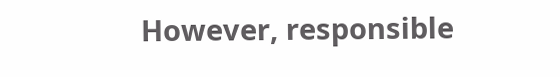However, responsible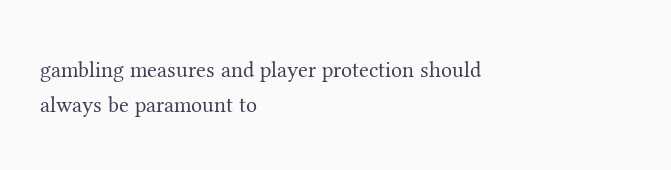gambling measures and player protection should always be paramount to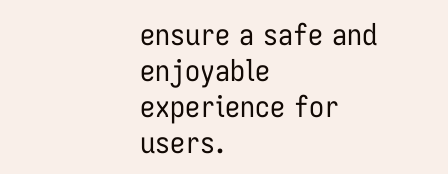ensure a safe and enjoyable experience for users.